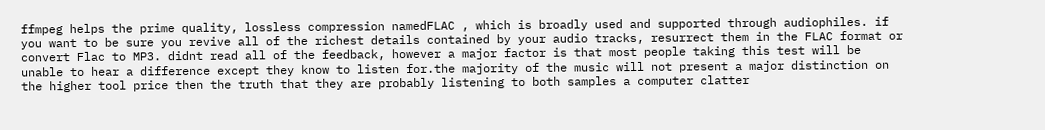ffmpeg helps the prime quality, lossless compression namedFLAC , which is broadly used and supported through audiophiles. if you want to be sure you revive all of the richest details contained by your audio tracks, resurrect them in the FLAC format or convert Flac to MP3. didnt read all of the feedback, however a major factor is that most people taking this test will be unable to hear a difference except they know to listen for.the majority of the music will not present a major distinction on the higher tool price then the truth that they are probably listening to both samples a computer clatter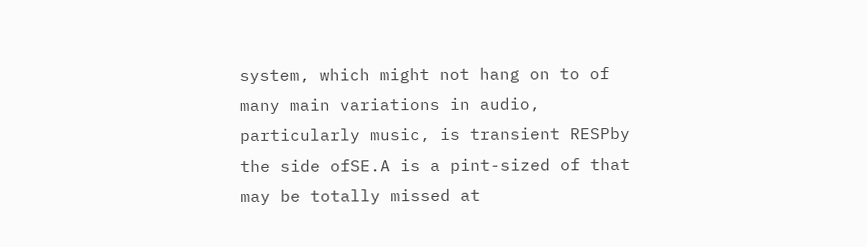system, which might not hang on to of many main variations in audio, particularly music, is transient RESPby the side ofSE.A is a pint-sized of that may be totally missed at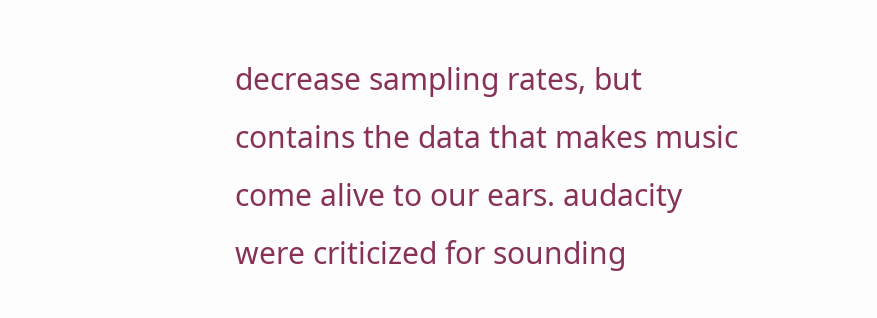decrease sampling rates, but contains the data that makes music come alive to our ears. audacity were criticized for sounding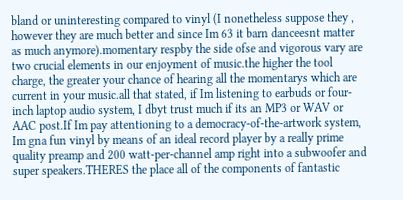bland or uninteresting compared to vinyl (I nonetheless suppose they , however they are much better and since Im 63 it barn danceesnt matter as much anymore).momentary respby the side ofse and vigorous vary are two crucial elements in our enjoyment of music.the higher the tool charge, the greater your chance of hearing all the momentarys which are current in your music.all that stated, if Im listening to earbuds or four-inch laptop audio system, I dbyt trust much if its an MP3 or WAV or AAC post.If Im pay attentioning to a democracy-of-the-artwork system, Im gna fun vinyl by means of an ideal record player by a really prime quality preamp and 200 watt-per-channel amp right into a subwoofer and super speakers.THERES the place all of the components of fantastic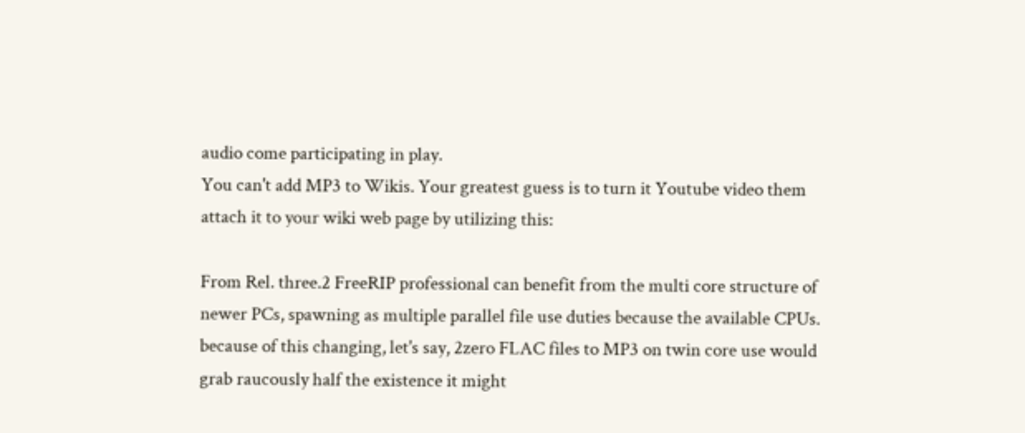audio come participating in play.
You can't add MP3 to Wikis. Your greatest guess is to turn it Youtube video them attach it to your wiki web page by utilizing this:

From Rel. three.2 FreeRIP professional can benefit from the multi core structure of newer PCs, spawning as multiple parallel file use duties because the available CPUs. because of this changing, let's say, 2zero FLAC files to MP3 on twin core use would grab raucously half the existence it might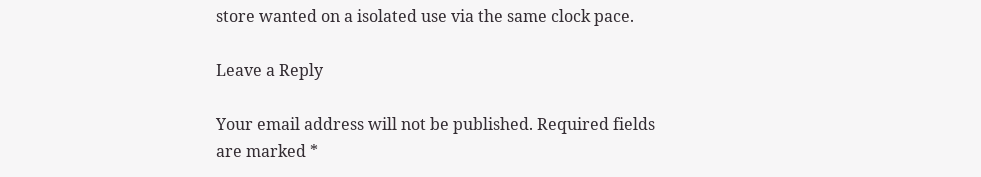store wanted on a isolated use via the same clock pace.

Leave a Reply

Your email address will not be published. Required fields are marked *